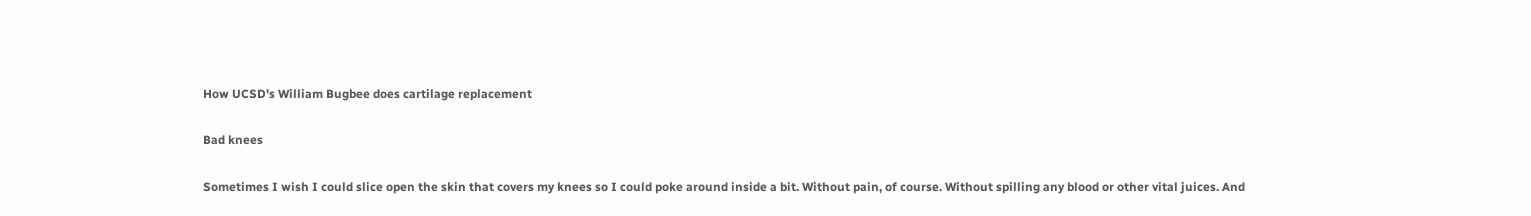How UCSD's William Bugbee does cartilage replacement

Bad knees

Sometimes I wish I could slice open the skin that covers my knees so I could poke around inside a bit. Without pain, of course. Without spilling any blood or other vital juices. And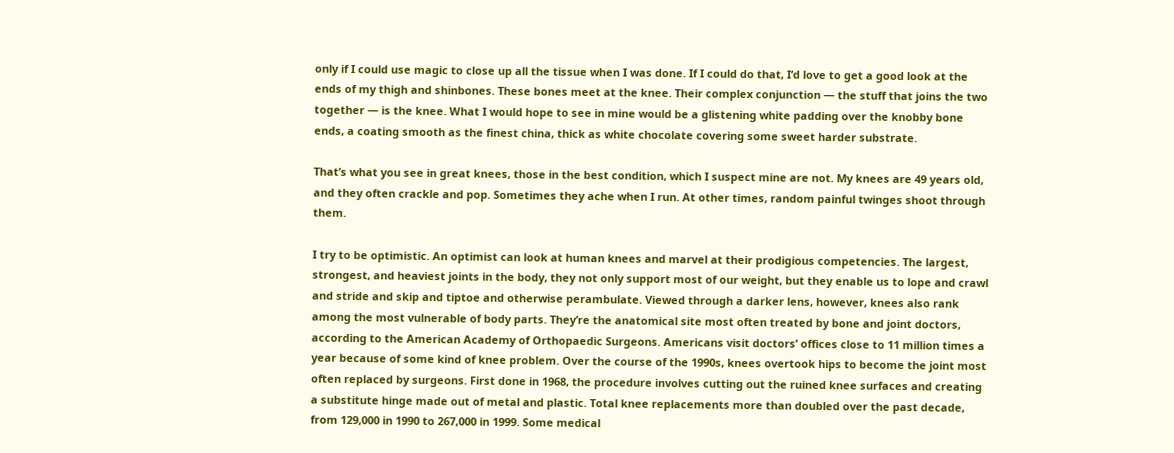only if I could use magic to close up all the tissue when I was done. If I could do that, I’d love to get a good look at the ends of my thigh and shinbones. These bones meet at the knee. Their complex conjunction — the stuff that joins the two together — is the knee. What I would hope to see in mine would be a glistening white padding over the knobby bone ends, a coating smooth as the finest china, thick as white chocolate covering some sweet harder substrate.

That’s what you see in great knees, those in the best condition, which I suspect mine are not. My knees are 49 years old, and they often crackle and pop. Sometimes they ache when I run. At other times, random painful twinges shoot through them.

I try to be optimistic. An optimist can look at human knees and marvel at their prodigious competencies. The largest, strongest, and heaviest joints in the body, they not only support most of our weight, but they enable us to lope and crawl and stride and skip and tiptoe and otherwise perambulate. Viewed through a darker lens, however, knees also rank among the most vulnerable of body parts. They’re the anatomical site most often treated by bone and joint doctors, according to the American Academy of Orthopaedic Surgeons. Americans visit doctors’ offices close to 11 million times a year because of some kind of knee problem. Over the course of the 1990s, knees overtook hips to become the joint most often replaced by surgeons. First done in 1968, the procedure involves cutting out the ruined knee surfaces and creating a substitute hinge made out of metal and plastic. Total knee replacements more than doubled over the past decade, from 129,000 in 1990 to 267,000 in 1999. Some medical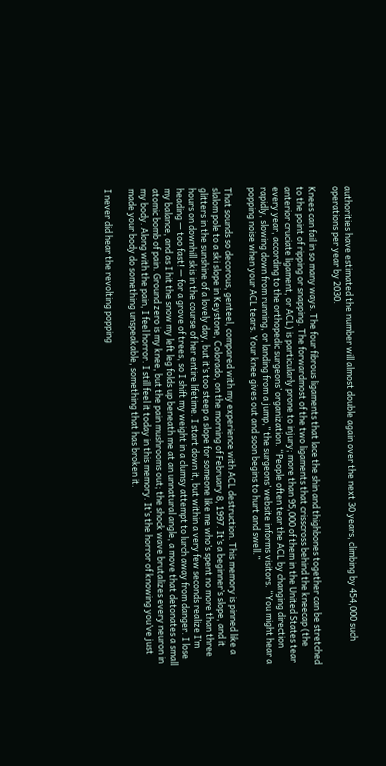authorities have estimated the number will almost double again over the next 30 years, climbing by 454,000 such operations per year by 2030.

Knees can fail in so many ways. The four fibrous ligaments that lace the shin and thighbones together can be stretched to the point of ripping or snapping. The forwardmost of the two ligaments that crisscross behind the kneecap (the anterior cruciate ligament, or ACL) is particularly prone to injury; more than 95,000 of them in the United States tear every year, according to the orthopedic surgeons’ organization. “People often tear the ACL by changing direction rapidly, slowing down from running, or landing from a jump,” the surgeons’ website informs visitors. “You might hear a popping noise when your ACL tears. Your knee gives out and soon begins to hurt and swell.”

That sounds so decorous, genteel, compared with my experience with ACL destruction. This memory is pinned like a slalom pole to a ski slope in Keystone, Colorado, on the morning of February 8, 1997. It’s a beginner’s slope, and it glitters in the sunshine of a lovely day, but it’s too steep a slope for someone like me who’s spent no more than three hours on downhill skis in the course of her entire lifetime. I start down it, but within a very few seconds realize I’m heading — too fast! — for a grove of trees, so I shift my weight in a clumsy attempt to lurch away from danger. I lose my balance, and as I hit the snow my left leg folds up beneath me at an unnatural angle, a move that detonates a small atomic bomb of pain. Ground zero is my knee, but the pain mushrooms out; the shock wave brutalizes every neuron in my body. Along with the pain, I feel horror. I still feel it today in this memory. It’s the horror of knowing you’ve just made your body do something unspeakable, something that has broken it.

I never did hear the revolting popping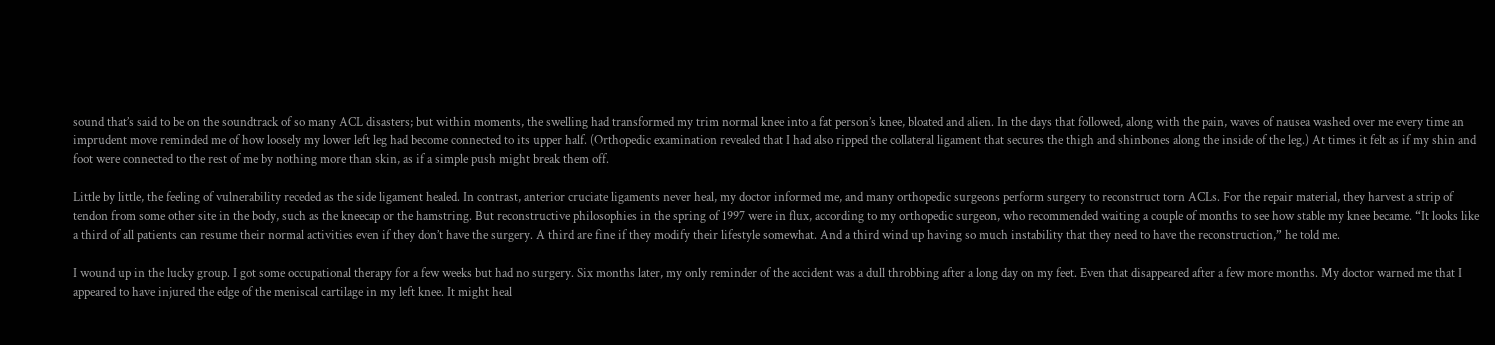sound that’s said to be on the soundtrack of so many ACL disasters; but within moments, the swelling had transformed my trim normal knee into a fat person’s knee, bloated and alien. In the days that followed, along with the pain, waves of nausea washed over me every time an imprudent move reminded me of how loosely my lower left leg had become connected to its upper half. (Orthopedic examination revealed that I had also ripped the collateral ligament that secures the thigh and shinbones along the inside of the leg.) At times it felt as if my shin and foot were connected to the rest of me by nothing more than skin, as if a simple push might break them off.

Little by little, the feeling of vulnerability receded as the side ligament healed. In contrast, anterior cruciate ligaments never heal, my doctor informed me, and many orthopedic surgeons perform surgery to reconstruct torn ACLs. For the repair material, they harvest a strip of tendon from some other site in the body, such as the kneecap or the hamstring. But reconstructive philosophies in the spring of 1997 were in flux, according to my orthopedic surgeon, who recommended waiting a couple of months to see how stable my knee became. “It looks like a third of all patients can resume their normal activities even if they don’t have the surgery. A third are fine if they modify their lifestyle somewhat. And a third wind up having so much instability that they need to have the reconstruction,” he told me.

I wound up in the lucky group. I got some occupational therapy for a few weeks but had no surgery. Six months later, my only reminder of the accident was a dull throbbing after a long day on my feet. Even that disappeared after a few more months. My doctor warned me that I appeared to have injured the edge of the meniscal cartilage in my left knee. It might heal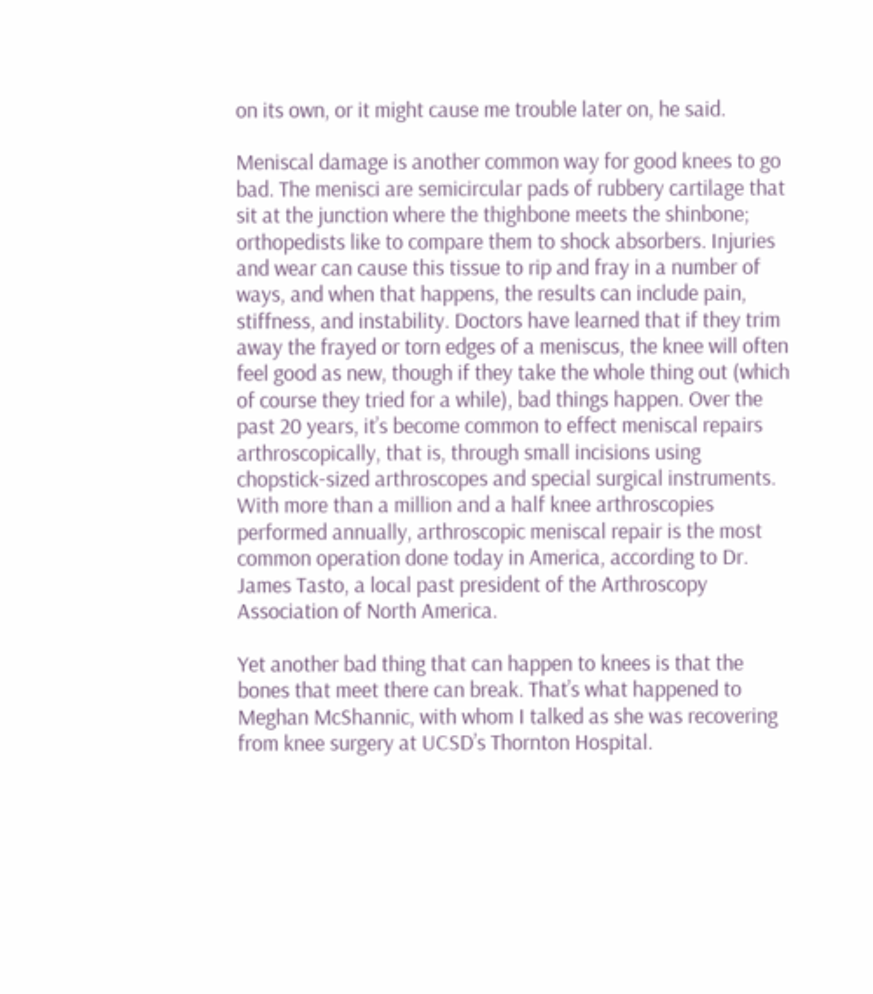on its own, or it might cause me trouble later on, he said.

Meniscal damage is another common way for good knees to go bad. The menisci are semicircular pads of rubbery cartilage that sit at the junction where the thighbone meets the shinbone; orthopedists like to compare them to shock absorbers. Injuries and wear can cause this tissue to rip and fray in a number of ways, and when that happens, the results can include pain, stiffness, and instability. Doctors have learned that if they trim away the frayed or torn edges of a meniscus, the knee will often feel good as new, though if they take the whole thing out (which of course they tried for a while), bad things happen. Over the past 20 years, it’s become common to effect meniscal repairs arthroscopically, that is, through small incisions using chopstick-sized arthroscopes and special surgical instruments. With more than a million and a half knee arthroscopies performed annually, arthroscopic meniscal repair is the most common operation done today in America, according to Dr. James Tasto, a local past president of the Arthroscopy Association of North America.

Yet another bad thing that can happen to knees is that the bones that meet there can break. That’s what happened to Meghan McShannic, with whom I talked as she was recovering from knee surgery at UCSD’s Thornton Hospital.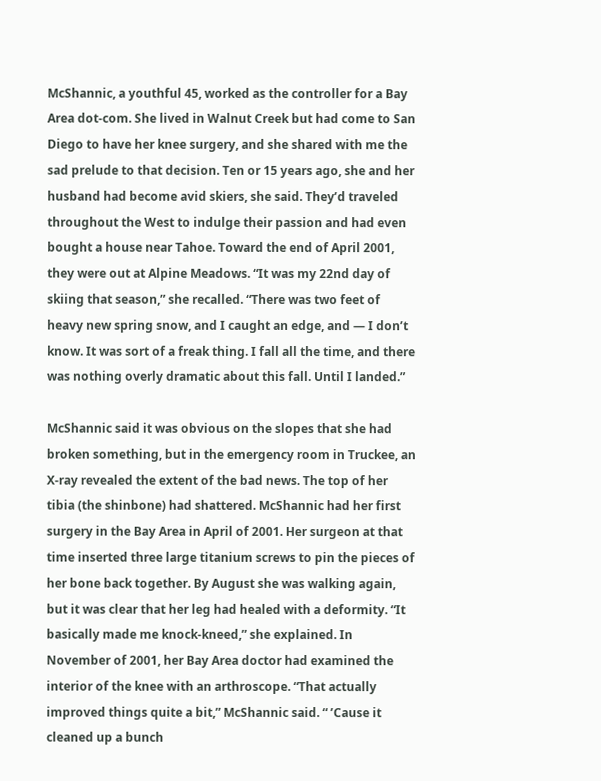McShannic, a youthful 45, worked as the controller for a Bay Area dot-com. She lived in Walnut Creek but had come to San Diego to have her knee surgery, and she shared with me the sad prelude to that decision. Ten or 15 years ago, she and her husband had become avid skiers, she said. They’d traveled throughout the West to indulge their passion and had even bought a house near Tahoe. Toward the end of April 2001, they were out at Alpine Meadows. “It was my 22nd day of skiing that season,” she recalled. “There was two feet of heavy new spring snow, and I caught an edge, and — I don’t know. It was sort of a freak thing. I fall all the time, and there was nothing overly dramatic about this fall. Until I landed.”

McShannic said it was obvious on the slopes that she had broken something, but in the emergency room in Truckee, an X-ray revealed the extent of the bad news. The top of her tibia (the shinbone) had shattered. McShannic had her first surgery in the Bay Area in April of 2001. Her surgeon at that time inserted three large titanium screws to pin the pieces of her bone back together. By August she was walking again, but it was clear that her leg had healed with a deformity. “It basically made me knock-kneed,” she explained. In November of 2001, her Bay Area doctor had examined the interior of the knee with an arthroscope. “That actually improved things quite a bit,” McShannic said. “ ’Cause it cleaned up a bunch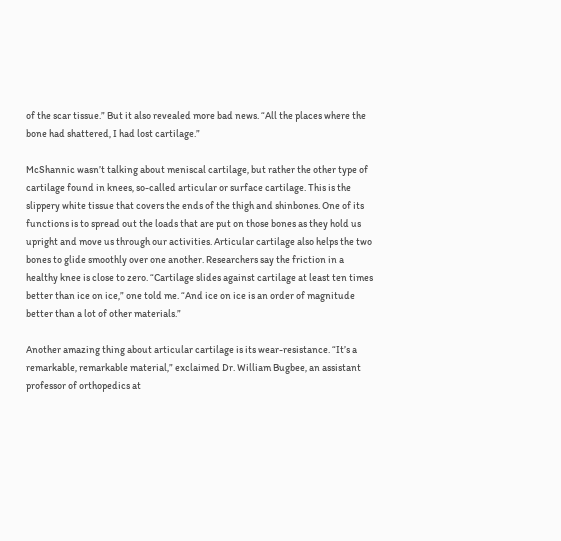of the scar tissue.” But it also revealed more bad news. “All the places where the bone had shattered, I had lost cartilage.”

McShannic wasn’t talking about meniscal cartilage, but rather the other type of cartilage found in knees, so-called articular or surface cartilage. This is the slippery white tissue that covers the ends of the thigh and shinbones. One of its functions is to spread out the loads that are put on those bones as they hold us upright and move us through our activities. Articular cartilage also helps the two bones to glide smoothly over one another. Researchers say the friction in a healthy knee is close to zero. “Cartilage slides against cartilage at least ten times better than ice on ice,” one told me. “And ice on ice is an order of magnitude better than a lot of other materials.”

Another amazing thing about articular cartilage is its wear-resistance. “It’s a remarkable, remarkable material,” exclaimed Dr. William Bugbee, an assistant professor of orthopedics at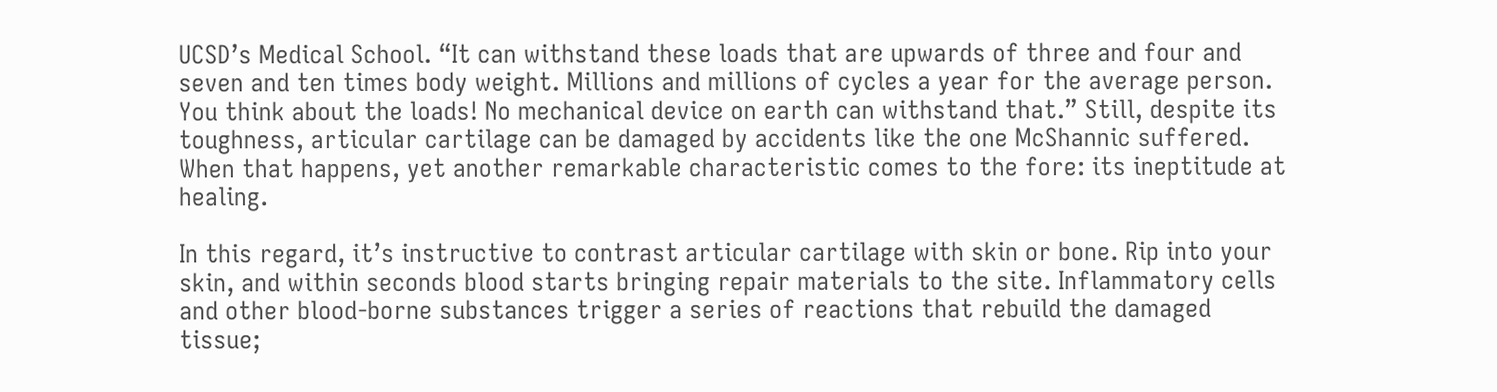UCSD’s Medical School. “It can withstand these loads that are upwards of three and four and seven and ten times body weight. Millions and millions of cycles a year for the average person. You think about the loads! No mechanical device on earth can withstand that.” Still, despite its toughness, articular cartilage can be damaged by accidents like the one McShannic suffered. When that happens, yet another remarkable characteristic comes to the fore: its ineptitude at healing.

In this regard, it’s instructive to contrast articular cartilage with skin or bone. Rip into your skin, and within seconds blood starts bringing repair materials to the site. Inflammatory cells and other blood-borne substances trigger a series of reactions that rebuild the damaged tissue;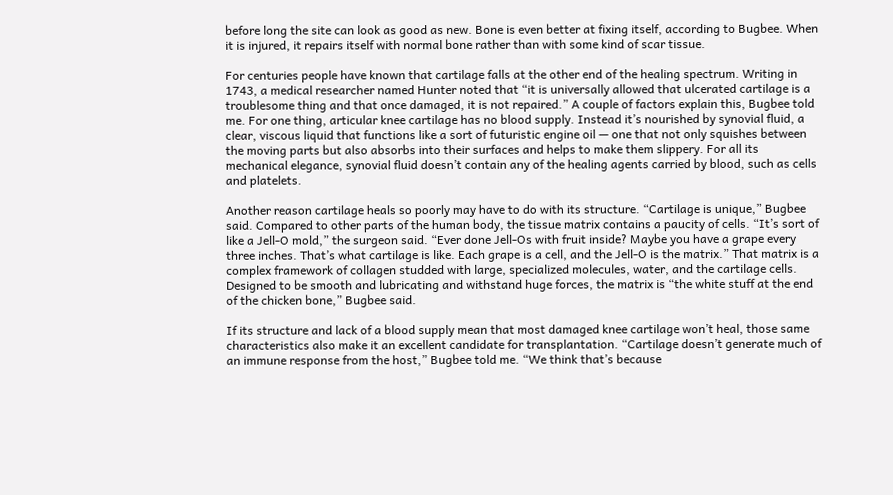before long the site can look as good as new. Bone is even better at fixing itself, according to Bugbee. When it is injured, it repairs itself with normal bone rather than with some kind of scar tissue.

For centuries people have known that cartilage falls at the other end of the healing spectrum. Writing in 1743, a medical researcher named Hunter noted that “it is universally allowed that ulcerated cartilage is a troublesome thing and that once damaged, it is not repaired.” A couple of factors explain this, Bugbee told me. For one thing, articular knee cartilage has no blood supply. Instead it’s nourished by synovial fluid, a clear, viscous liquid that functions like a sort of futuristic engine oil — one that not only squishes between the moving parts but also absorbs into their surfaces and helps to make them slippery. For all its mechanical elegance, synovial fluid doesn’t contain any of the healing agents carried by blood, such as cells and platelets.

Another reason cartilage heals so poorly may have to do with its structure. “Cartilage is unique,” Bugbee said. Compared to other parts of the human body, the tissue matrix contains a paucity of cells. “It’s sort of like a Jell-O mold,” the surgeon said. “Ever done Jell-Os with fruit inside? Maybe you have a grape every three inches. That’s what cartilage is like. Each grape is a cell, and the Jell-O is the matrix.” That matrix is a complex framework of collagen studded with large, specialized molecules, water, and the cartilage cells. Designed to be smooth and lubricating and withstand huge forces, the matrix is “the white stuff at the end of the chicken bone,” Bugbee said.

If its structure and lack of a blood supply mean that most damaged knee cartilage won’t heal, those same characteristics also make it an excellent candidate for transplantation. “Cartilage doesn’t generate much of an immune response from the host,” Bugbee told me. “We think that’s because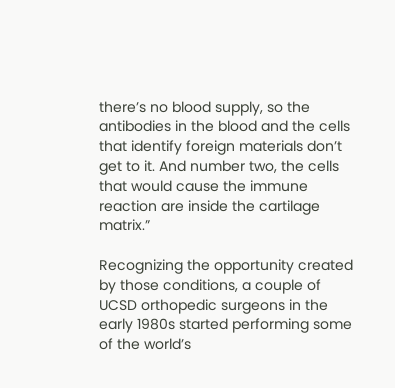there’s no blood supply, so the antibodies in the blood and the cells that identify foreign materials don’t get to it. And number two, the cells that would cause the immune reaction are inside the cartilage matrix.”

Recognizing the opportunity created by those conditions, a couple of UCSD orthopedic surgeons in the early 1980s started performing some of the world’s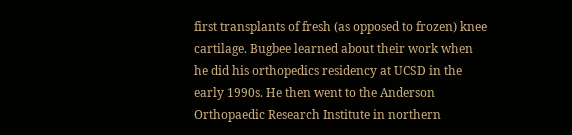first transplants of fresh (as opposed to frozen) knee cartilage. Bugbee learned about their work when he did his orthopedics residency at UCSD in the early 1990s. He then went to the Anderson Orthopaedic Research Institute in northern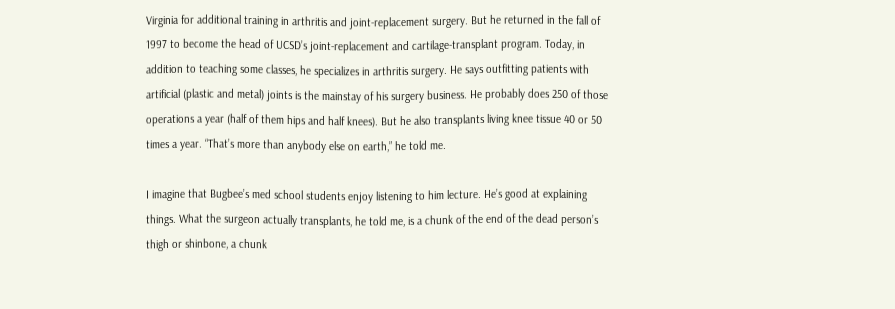Virginia for additional training in arthritis and joint-replacement surgery. But he returned in the fall of 1997 to become the head of UCSD’s joint-replacement and cartilage-transplant program. Today, in addition to teaching some classes, he specializes in arthritis surgery. He says outfitting patients with artificial (plastic and metal) joints is the mainstay of his surgery business. He probably does 250 of those operations a year (half of them hips and half knees). But he also transplants living knee tissue 40 or 50 times a year. “That’s more than anybody else on earth,” he told me.

I imagine that Bugbee’s med school students enjoy listening to him lecture. He’s good at explaining things. What the surgeon actually transplants, he told me, is a chunk of the end of the dead person’s thigh or shinbone, a chunk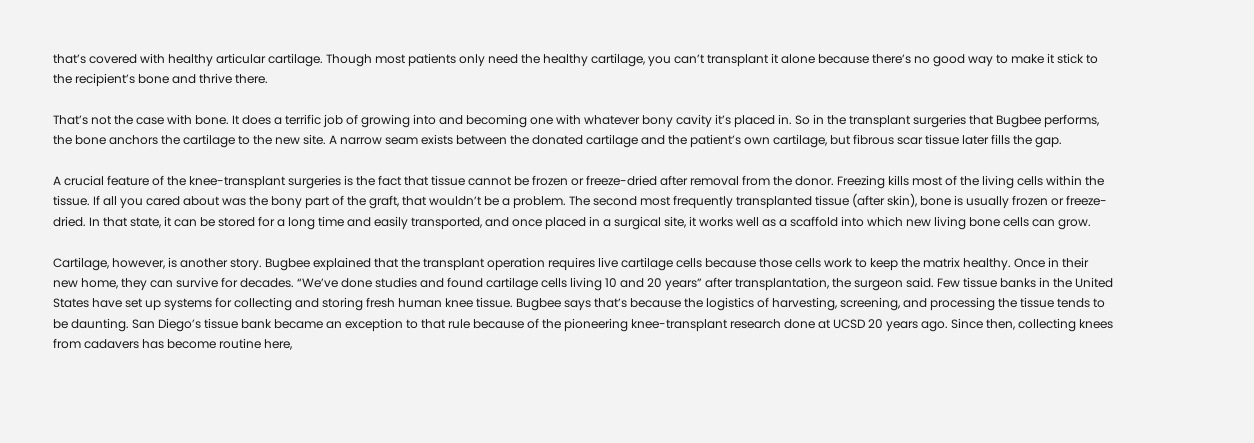that’s covered with healthy articular cartilage. Though most patients only need the healthy cartilage, you can’t transplant it alone because there’s no good way to make it stick to the recipient’s bone and thrive there.

That’s not the case with bone. It does a terrific job of growing into and becoming one with whatever bony cavity it’s placed in. So in the transplant surgeries that Bugbee performs, the bone anchors the cartilage to the new site. A narrow seam exists between the donated cartilage and the patient’s own cartilage, but fibrous scar tissue later fills the gap.

A crucial feature of the knee-transplant surgeries is the fact that tissue cannot be frozen or freeze-dried after removal from the donor. Freezing kills most of the living cells within the tissue. If all you cared about was the bony part of the graft, that wouldn’t be a problem. The second most frequently transplanted tissue (after skin), bone is usually frozen or freeze-dried. In that state, it can be stored for a long time and easily transported, and once placed in a surgical site, it works well as a scaffold into which new living bone cells can grow.

Cartilage, however, is another story. Bugbee explained that the transplant operation requires live cartilage cells because those cells work to keep the matrix healthy. Once in their new home, they can survive for decades. “We’ve done studies and found cartilage cells living 10 and 20 years” after transplantation, the surgeon said. Few tissue banks in the United States have set up systems for collecting and storing fresh human knee tissue. Bugbee says that’s because the logistics of harvesting, screening, and processing the tissue tends to be daunting. San Diego’s tissue bank became an exception to that rule because of the pioneering knee-transplant research done at UCSD 20 years ago. Since then, collecting knees from cadavers has become routine here,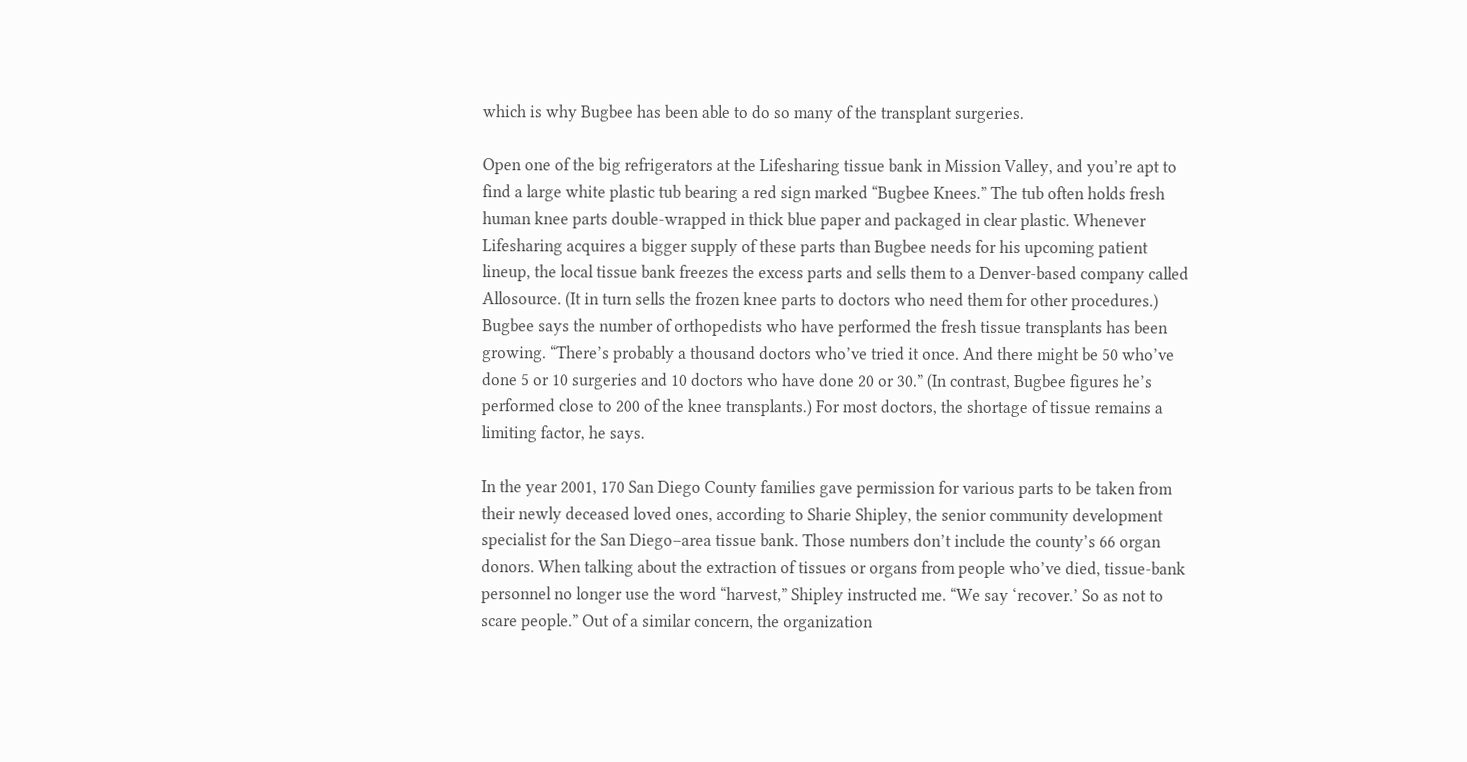which is why Bugbee has been able to do so many of the transplant surgeries.

Open one of the big refrigerators at the Lifesharing tissue bank in Mission Valley, and you’re apt to find a large white plastic tub bearing a red sign marked “Bugbee Knees.” The tub often holds fresh human knee parts double-wrapped in thick blue paper and packaged in clear plastic. Whenever Lifesharing acquires a bigger supply of these parts than Bugbee needs for his upcoming patient lineup, the local tissue bank freezes the excess parts and sells them to a Denver-based company called Allosource. (It in turn sells the frozen knee parts to doctors who need them for other procedures.) Bugbee says the number of orthopedists who have performed the fresh tissue transplants has been growing. “There’s probably a thousand doctors who’ve tried it once. And there might be 50 who’ve done 5 or 10 surgeries and 10 doctors who have done 20 or 30.” (In contrast, Bugbee figures he’s performed close to 200 of the knee transplants.) For most doctors, the shortage of tissue remains a limiting factor, he says.

In the year 2001, 170 San Diego County families gave permission for various parts to be taken from their newly deceased loved ones, according to Sharie Shipley, the senior community development specialist for the San Diego–area tissue bank. Those numbers don’t include the county’s 66 organ donors. When talking about the extraction of tissues or organs from people who’ve died, tissue-bank personnel no longer use the word “harvest,” Shipley instructed me. “We say ‘recover.’ So as not to scare people.” Out of a similar concern, the organization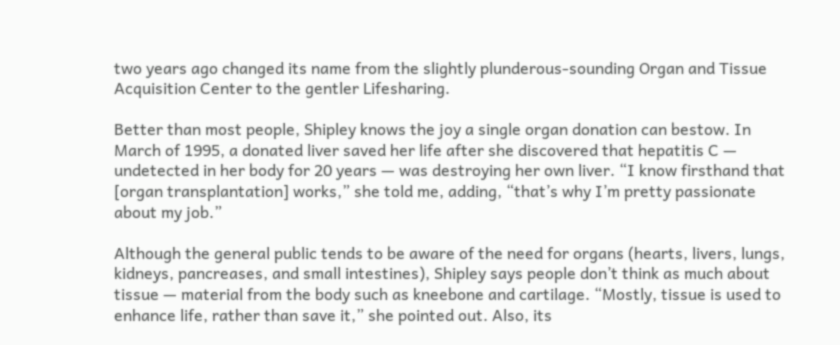two years ago changed its name from the slightly plunderous-sounding Organ and Tissue Acquisition Center to the gentler Lifesharing.

Better than most people, Shipley knows the joy a single organ donation can bestow. In March of 1995, a donated liver saved her life after she discovered that hepatitis C — undetected in her body for 20 years — was destroying her own liver. “I know firsthand that [organ transplantation] works,” she told me, adding, “that’s why I’m pretty passionate about my job.”

Although the general public tends to be aware of the need for organs (hearts, livers, lungs, kidneys, pancreases, and small intestines), Shipley says people don’t think as much about tissue — material from the body such as kneebone and cartilage. “Mostly, tissue is used to enhance life, rather than save it,” she pointed out. Also, its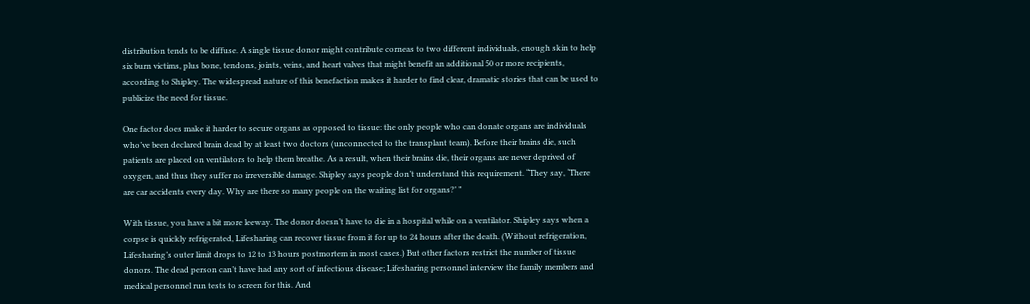distribution tends to be diffuse. A single tissue donor might contribute corneas to two different individuals, enough skin to help six burn victims, plus bone, tendons, joints, veins, and heart valves that might benefit an additional 50 or more recipients, according to Shipley. The widespread nature of this benefaction makes it harder to find clear, dramatic stories that can be used to publicize the need for tissue.

One factor does make it harder to secure organs as opposed to tissue: the only people who can donate organs are individuals who’ve been declared brain dead by at least two doctors (unconnected to the transplant team). Before their brains die, such patients are placed on ventilators to help them breathe. As a result, when their brains die, their organs are never deprived of oxygen, and thus they suffer no irreversible damage. Shipley says people don’t understand this requirement. “They say, ‘There are car accidents every day. Why are there so many people on the waiting list for organs?’ ”

With tissue, you have a bit more leeway. The donor doesn’t have to die in a hospital while on a ventilator. Shipley says when a corpse is quickly refrigerated, Lifesharing can recover tissue from it for up to 24 hours after the death. (Without refrigeration, Lifesharing’s outer limit drops to 12 to 13 hours postmortem in most cases.) But other factors restrict the number of tissue donors. The dead person can’t have had any sort of infectious disease; Lifesharing personnel interview the family members and medical personnel run tests to screen for this. And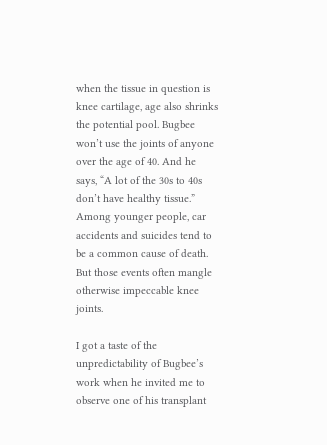when the tissue in question is knee cartilage, age also shrinks the potential pool. Bugbee won’t use the joints of anyone over the age of 40. And he says, “A lot of the 30s to 40s don’t have healthy tissue.” Among younger people, car accidents and suicides tend to be a common cause of death. But those events often mangle otherwise impeccable knee joints.

I got a taste of the unpredictability of Bugbee’s work when he invited me to observe one of his transplant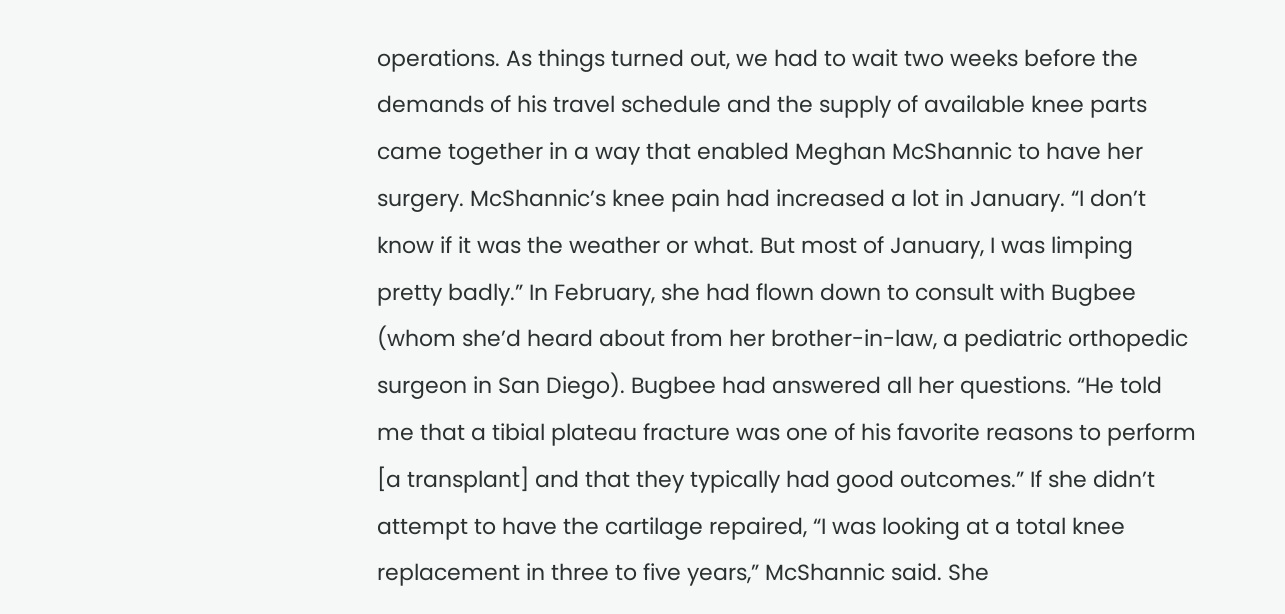operations. As things turned out, we had to wait two weeks before the demands of his travel schedule and the supply of available knee parts came together in a way that enabled Meghan McShannic to have her surgery. McShannic’s knee pain had increased a lot in January. “I don’t know if it was the weather or what. But most of January, I was limping pretty badly.” In February, she had flown down to consult with Bugbee (whom she’d heard about from her brother-in-law, a pediatric orthopedic surgeon in San Diego). Bugbee had answered all her questions. “He told me that a tibial plateau fracture was one of his favorite reasons to perform [a transplant] and that they typically had good outcomes.” If she didn’t attempt to have the cartilage repaired, “I was looking at a total knee replacement in three to five years,” McShannic said. She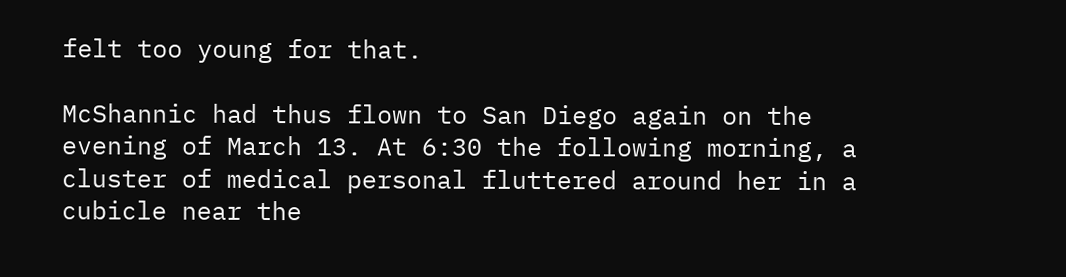felt too young for that.

McShannic had thus flown to San Diego again on the evening of March 13. At 6:30 the following morning, a cluster of medical personal fluttered around her in a cubicle near the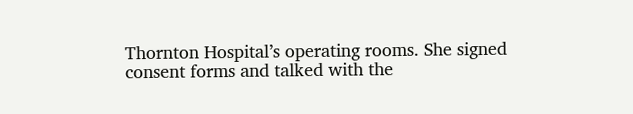Thornton Hospital’s operating rooms. She signed consent forms and talked with the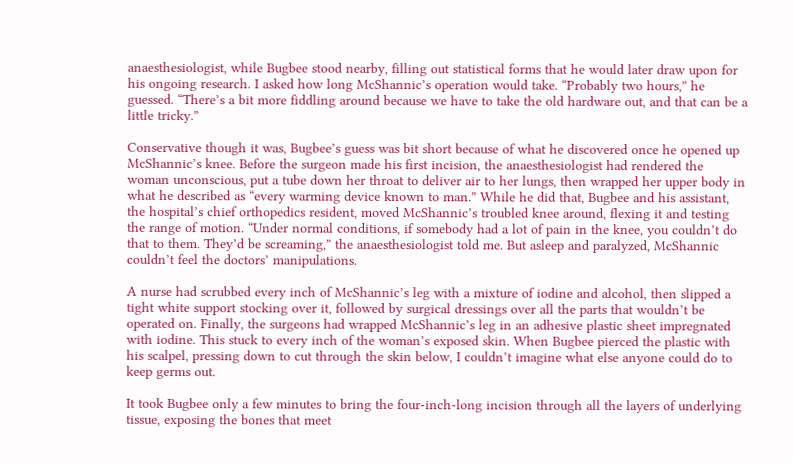anaesthesiologist, while Bugbee stood nearby, filling out statistical forms that he would later draw upon for his ongoing research. I asked how long McShannic’s operation would take. “Probably two hours,” he guessed. “There’s a bit more fiddling around because we have to take the old hardware out, and that can be a little tricky.”

Conservative though it was, Bugbee’s guess was bit short because of what he discovered once he opened up McShannic’s knee. Before the surgeon made his first incision, the anaesthesiologist had rendered the woman unconscious, put a tube down her throat to deliver air to her lungs, then wrapped her upper body in what he described as “every warming device known to man.” While he did that, Bugbee and his assistant, the hospital’s chief orthopedics resident, moved McShannic’s troubled knee around, flexing it and testing the range of motion. “Under normal conditions, if somebody had a lot of pain in the knee, you couldn’t do that to them. They’d be screaming,” the anaesthesiologist told me. But asleep and paralyzed, McShannic couldn’t feel the doctors’ manipulations.

A nurse had scrubbed every inch of McShannic’s leg with a mixture of iodine and alcohol, then slipped a tight white support stocking over it, followed by surgical dressings over all the parts that wouldn’t be operated on. Finally, the surgeons had wrapped McShannic’s leg in an adhesive plastic sheet impregnated with iodine. This stuck to every inch of the woman’s exposed skin. When Bugbee pierced the plastic with his scalpel, pressing down to cut through the skin below, I couldn’t imagine what else anyone could do to keep germs out.

It took Bugbee only a few minutes to bring the four-inch-long incision through all the layers of underlying tissue, exposing the bones that meet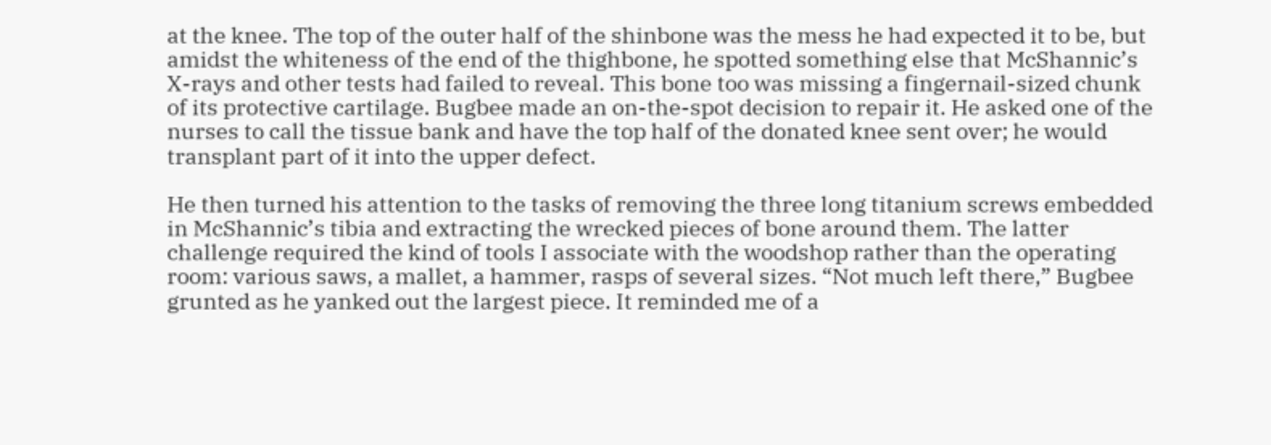at the knee. The top of the outer half of the shinbone was the mess he had expected it to be, but amidst the whiteness of the end of the thighbone, he spotted something else that McShannic’s X-rays and other tests had failed to reveal. This bone too was missing a fingernail-sized chunk of its protective cartilage. Bugbee made an on-the-spot decision to repair it. He asked one of the nurses to call the tissue bank and have the top half of the donated knee sent over; he would transplant part of it into the upper defect.

He then turned his attention to the tasks of removing the three long titanium screws embedded in McShannic’s tibia and extracting the wrecked pieces of bone around them. The latter challenge required the kind of tools I associate with the woodshop rather than the operating room: various saws, a mallet, a hammer, rasps of several sizes. “Not much left there,” Bugbee grunted as he yanked out the largest piece. It reminded me of a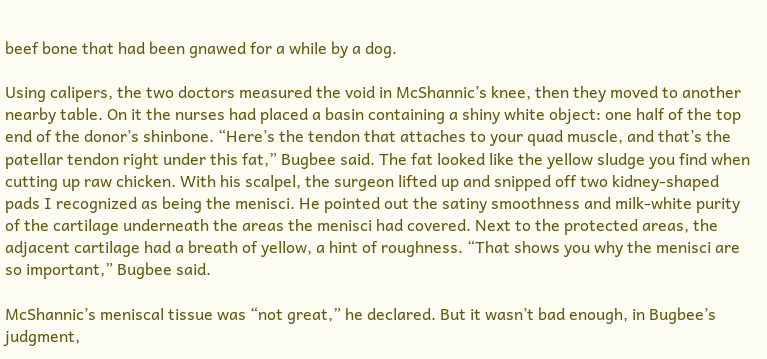beef bone that had been gnawed for a while by a dog.

Using calipers, the two doctors measured the void in McShannic’s knee, then they moved to another nearby table. On it the nurses had placed a basin containing a shiny white object: one half of the top end of the donor’s shinbone. “Here’s the tendon that attaches to your quad muscle, and that’s the patellar tendon right under this fat,” Bugbee said. The fat looked like the yellow sludge you find when cutting up raw chicken. With his scalpel, the surgeon lifted up and snipped off two kidney-shaped pads I recognized as being the menisci. He pointed out the satiny smoothness and milk-white purity of the cartilage underneath the areas the menisci had covered. Next to the protected areas, the adjacent cartilage had a breath of yellow, a hint of roughness. “That shows you why the menisci are so important,” Bugbee said.

McShannic’s meniscal tissue was “not great,” he declared. But it wasn’t bad enough, in Bugbee’s judgment,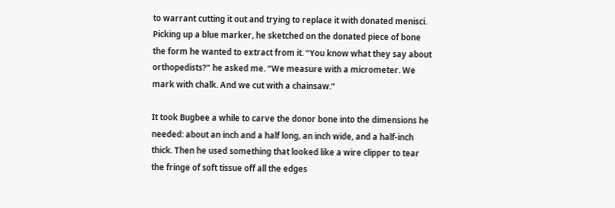to warrant cutting it out and trying to replace it with donated menisci. Picking up a blue marker, he sketched on the donated piece of bone the form he wanted to extract from it. “You know what they say about orthopedists?” he asked me. “We measure with a micrometer. We mark with chalk. And we cut with a chainsaw.”

It took Bugbee a while to carve the donor bone into the dimensions he needed: about an inch and a half long, an inch wide, and a half-inch thick. Then he used something that looked like a wire clipper to tear the fringe of soft tissue off all the edges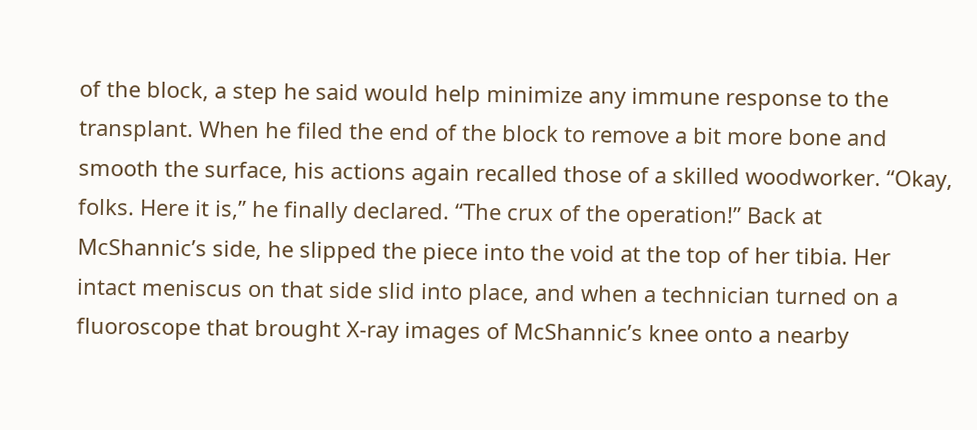of the block, a step he said would help minimize any immune response to the transplant. When he filed the end of the block to remove a bit more bone and smooth the surface, his actions again recalled those of a skilled woodworker. “Okay, folks. Here it is,” he finally declared. “The crux of the operation!” Back at McShannic’s side, he slipped the piece into the void at the top of her tibia. Her intact meniscus on that side slid into place, and when a technician turned on a fluoroscope that brought X-ray images of McShannic’s knee onto a nearby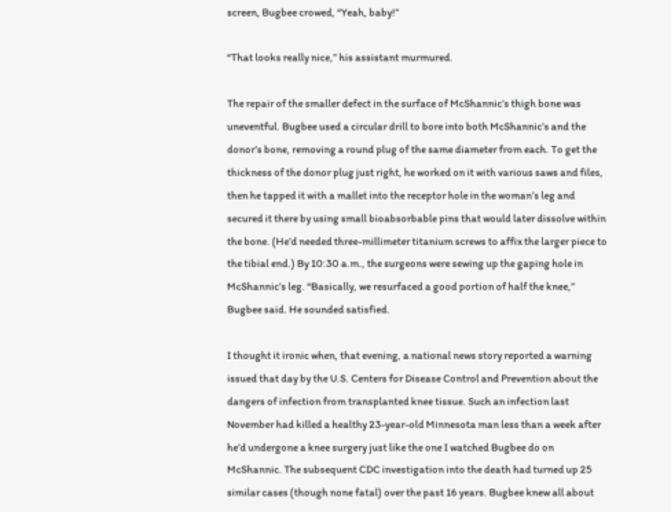screen, Bugbee crowed, “Yeah, baby!”

“That looks really nice,” his assistant murmured.

The repair of the smaller defect in the surface of McShannic’s thigh bone was uneventful. Bugbee used a circular drill to bore into both McShannic’s and the donor’s bone, removing a round plug of the same diameter from each. To get the thickness of the donor plug just right, he worked on it with various saws and files, then he tapped it with a mallet into the receptor hole in the woman’s leg and secured it there by using small bioabsorbable pins that would later dissolve within the bone. (He’d needed three-millimeter titanium screws to affix the larger piece to the tibial end.) By 10:30 a.m., the surgeons were sewing up the gaping hole in McShannic’s leg. “Basically, we resurfaced a good portion of half the knee,” Bugbee said. He sounded satisfied.

I thought it ironic when, that evening, a national news story reported a warning issued that day by the U.S. Centers for Disease Control and Prevention about the dangers of infection from transplanted knee tissue. Such an infection last November had killed a healthy 23-year-old Minnesota man less than a week after he’d undergone a knee surgery just like the one I watched Bugbee do on McShannic. The subsequent CDC investigation into the death had turned up 25 similar cases (though none fatal) over the past 16 years. Bugbee knew all about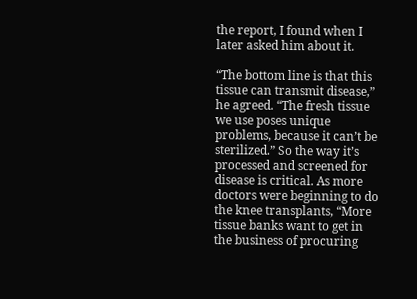the report, I found when I later asked him about it.

“The bottom line is that this tissue can transmit disease,” he agreed. “The fresh tissue we use poses unique problems, because it can’t be sterilized.” So the way it’s processed and screened for disease is critical. As more doctors were beginning to do the knee transplants, “More tissue banks want to get in the business of procuring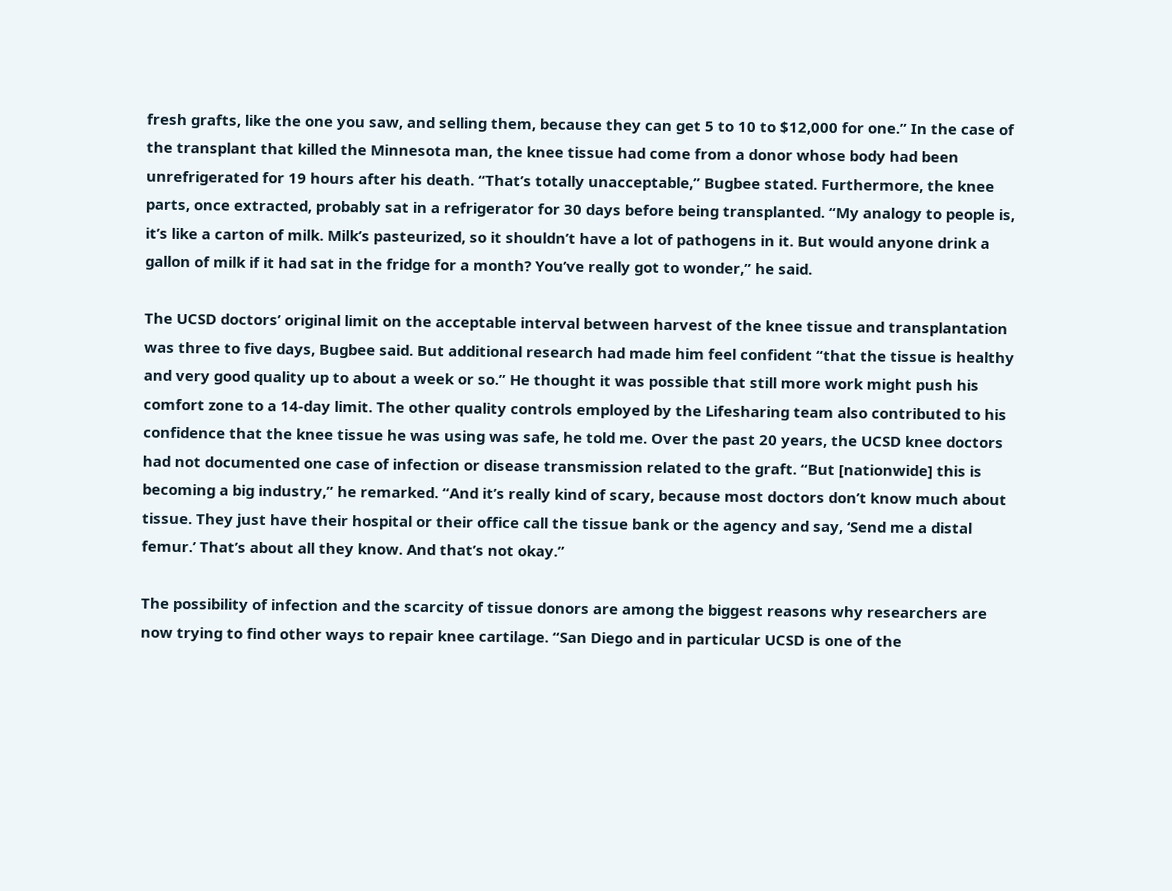fresh grafts, like the one you saw, and selling them, because they can get 5 to 10 to $12,000 for one.” In the case of the transplant that killed the Minnesota man, the knee tissue had come from a donor whose body had been unrefrigerated for 19 hours after his death. “That’s totally unacceptable,” Bugbee stated. Furthermore, the knee parts, once extracted, probably sat in a refrigerator for 30 days before being transplanted. “My analogy to people is, it’s like a carton of milk. Milk’s pasteurized, so it shouldn’t have a lot of pathogens in it. But would anyone drink a gallon of milk if it had sat in the fridge for a month? You’ve really got to wonder,” he said.

The UCSD doctors’ original limit on the acceptable interval between harvest of the knee tissue and transplantation was three to five days, Bugbee said. But additional research had made him feel confident “that the tissue is healthy and very good quality up to about a week or so.” He thought it was possible that still more work might push his comfort zone to a 14-day limit. The other quality controls employed by the Lifesharing team also contributed to his confidence that the knee tissue he was using was safe, he told me. Over the past 20 years, the UCSD knee doctors had not documented one case of infection or disease transmission related to the graft. “But [nationwide] this is becoming a big industry,” he remarked. “And it’s really kind of scary, because most doctors don’t know much about tissue. They just have their hospital or their office call the tissue bank or the agency and say, ‘Send me a distal femur.’ That’s about all they know. And that’s not okay.”

The possibility of infection and the scarcity of tissue donors are among the biggest reasons why researchers are now trying to find other ways to repair knee cartilage. “San Diego and in particular UCSD is one of the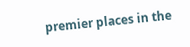premier places in the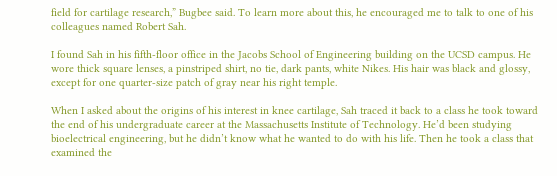field for cartilage research,” Bugbee said. To learn more about this, he encouraged me to talk to one of his colleagues named Robert Sah.

I found Sah in his fifth-floor office in the Jacobs School of Engineering building on the UCSD campus. He wore thick square lenses, a pinstriped shirt, no tie, dark pants, white Nikes. His hair was black and glossy, except for one quarter-size patch of gray near his right temple.

When I asked about the origins of his interest in knee cartilage, Sah traced it back to a class he took toward the end of his undergraduate career at the Massachusetts Institute of Technology. He’d been studying bioelectrical engineering, but he didn’t know what he wanted to do with his life. Then he took a class that examined the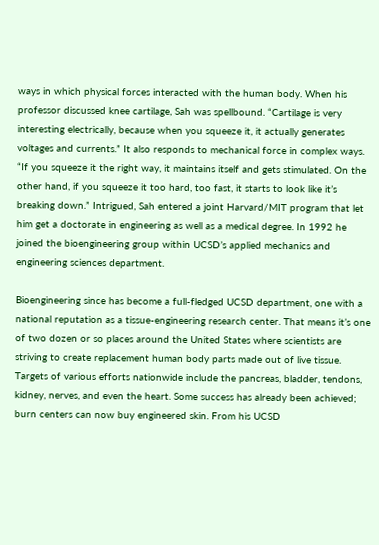ways in which physical forces interacted with the human body. When his professor discussed knee cartilage, Sah was spellbound. “Cartilage is very interesting electrically, because when you squeeze it, it actually generates voltages and currents.” It also responds to mechanical force in complex ways. “If you squeeze it the right way, it maintains itself and gets stimulated. On the other hand, if you squeeze it too hard, too fast, it starts to look like it’s breaking down.” Intrigued, Sah entered a joint Harvard/MIT program that let him get a doctorate in engineering as well as a medical degree. In 1992 he joined the bioengineering group within UCSD’s applied mechanics and engineering sciences department.

Bioengineering since has become a full-fledged UCSD department, one with a national reputation as a tissue-engineering research center. That means it’s one of two dozen or so places around the United States where scientists are striving to create replacement human body parts made out of live tissue. Targets of various efforts nationwide include the pancreas, bladder, tendons, kidney, nerves, and even the heart. Some success has already been achieved; burn centers can now buy engineered skin. From his UCSD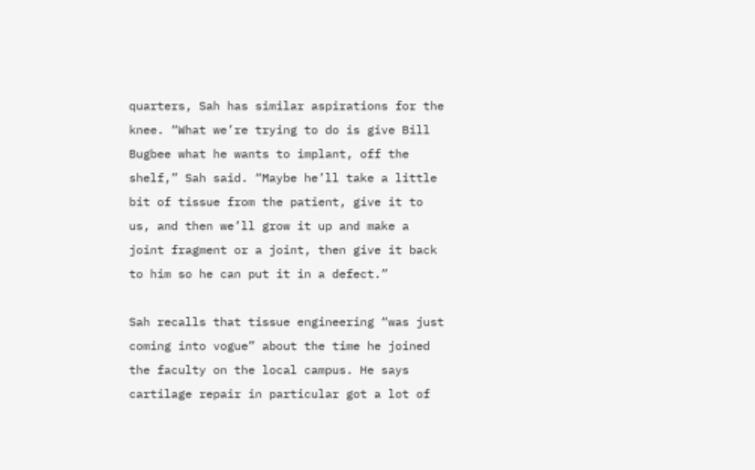quarters, Sah has similar aspirations for the knee. “What we’re trying to do is give Bill Bugbee what he wants to implant, off the shelf,” Sah said. “Maybe he’ll take a little bit of tissue from the patient, give it to us, and then we’ll grow it up and make a joint fragment or a joint, then give it back to him so he can put it in a defect.”

Sah recalls that tissue engineering “was just coming into vogue” about the time he joined the faculty on the local campus. He says cartilage repair in particular got a lot of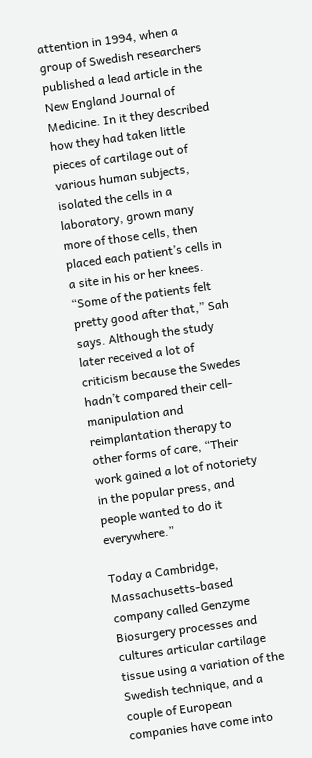attention in 1994, when a group of Swedish researchers published a lead article in the New England Journal of Medicine. In it they described how they had taken little pieces of cartilage out of various human subjects, isolated the cells in a laboratory, grown many more of those cells, then placed each patient’s cells in a site in his or her knees. “Some of the patients felt pretty good after that,” Sah says. Although the study later received a lot of criticism because the Swedes hadn’t compared their cell-manipulation and reimplantation therapy to other forms of care, “Their work gained a lot of notoriety in the popular press, and people wanted to do it everywhere.”

Today a Cambridge, Massachusetts-based company called Genzyme Biosurgery processes and cultures articular cartilage tissue using a variation of the Swedish technique, and a couple of European companies have come into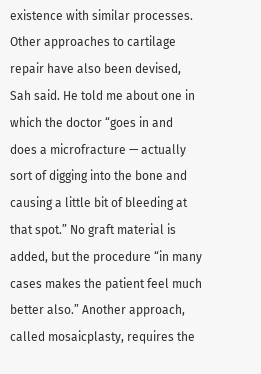existence with similar processes. Other approaches to cartilage repair have also been devised, Sah said. He told me about one in which the doctor “goes in and does a microfracture — actually sort of digging into the bone and causing a little bit of bleeding at that spot.” No graft material is added, but the procedure “in many cases makes the patient feel much better also.” Another approach, called mosaicplasty, requires the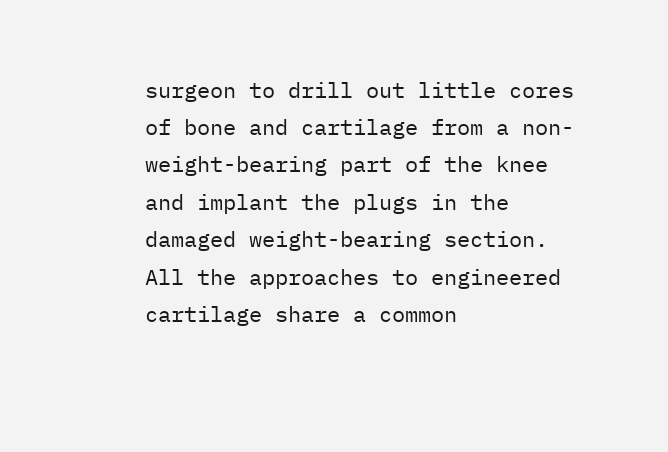surgeon to drill out little cores of bone and cartilage from a non-weight-bearing part of the knee and implant the plugs in the damaged weight-bearing section. All the approaches to engineered cartilage share a common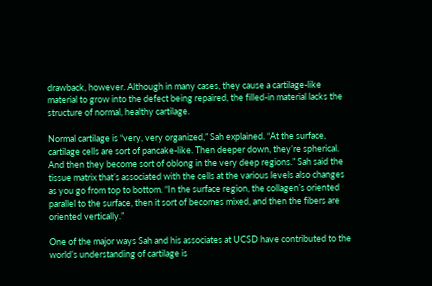drawback, however. Although in many cases, they cause a cartilage-like material to grow into the defect being repaired, the filled-in material lacks the structure of normal, healthy cartilage.

Normal cartilage is “very, very organized,” Sah explained. “At the surface, cartilage cells are sort of pancake-like. Then deeper down, they’re spherical. And then they become sort of oblong in the very deep regions.” Sah said the tissue matrix that’s associated with the cells at the various levels also changes as you go from top to bottom. “In the surface region, the collagen’s oriented parallel to the surface, then it sort of becomes mixed, and then the fibers are oriented vertically.”

One of the major ways Sah and his associates at UCSD have contributed to the world’s understanding of cartilage is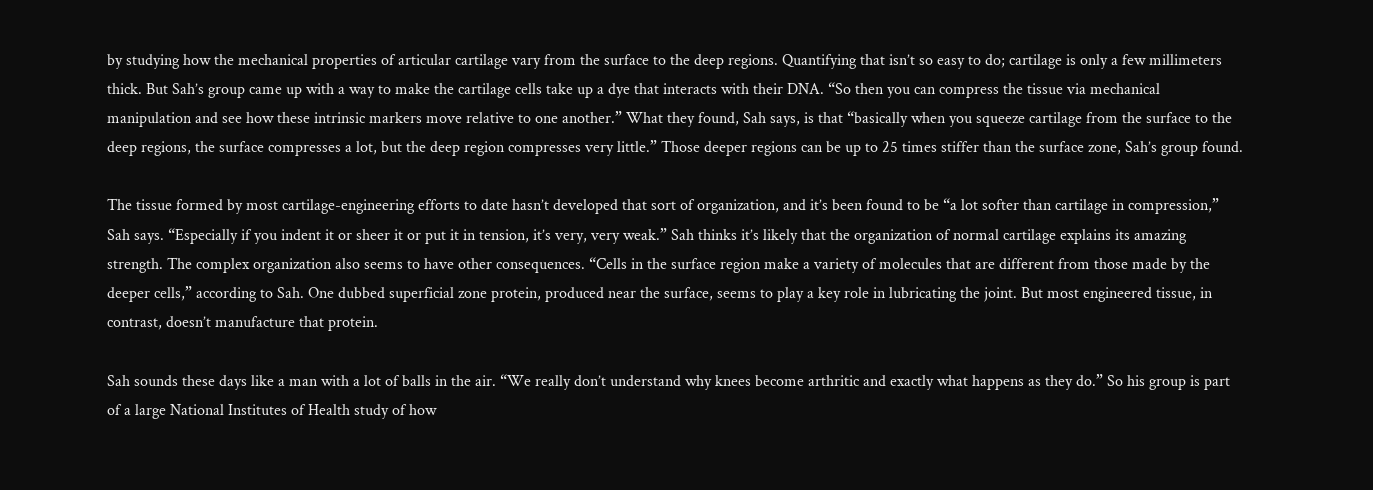by studying how the mechanical properties of articular cartilage vary from the surface to the deep regions. Quantifying that isn’t so easy to do; cartilage is only a few millimeters thick. But Sah’s group came up with a way to make the cartilage cells take up a dye that interacts with their DNA. “So then you can compress the tissue via mechanical manipulation and see how these intrinsic markers move relative to one another.” What they found, Sah says, is that “basically when you squeeze cartilage from the surface to the deep regions, the surface compresses a lot, but the deep region compresses very little.” Those deeper regions can be up to 25 times stiffer than the surface zone, Sah’s group found.

The tissue formed by most cartilage-engineering efforts to date hasn’t developed that sort of organization, and it’s been found to be “a lot softer than cartilage in compression,” Sah says. “Especially if you indent it or sheer it or put it in tension, it’s very, very weak.” Sah thinks it’s likely that the organization of normal cartilage explains its amazing strength. The complex organization also seems to have other consequences. “Cells in the surface region make a variety of molecules that are different from those made by the deeper cells,” according to Sah. One dubbed superficial zone protein, produced near the surface, seems to play a key role in lubricating the joint. But most engineered tissue, in contrast, doesn’t manufacture that protein.

Sah sounds these days like a man with a lot of balls in the air. “We really don’t understand why knees become arthritic and exactly what happens as they do.” So his group is part of a large National Institutes of Health study of how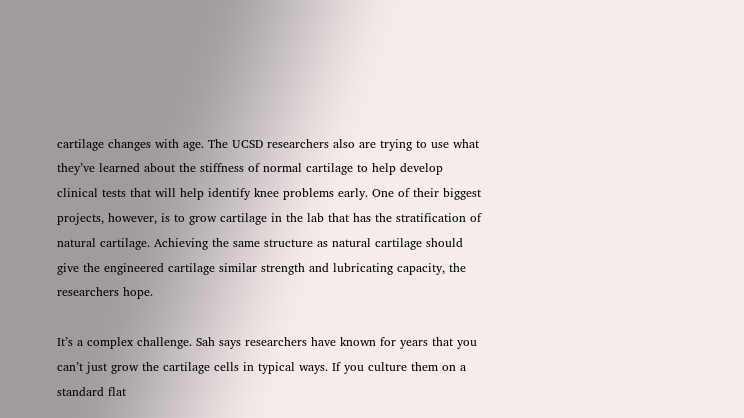cartilage changes with age. The UCSD researchers also are trying to use what they’ve learned about the stiffness of normal cartilage to help develop clinical tests that will help identify knee problems early. One of their biggest projects, however, is to grow cartilage in the lab that has the stratification of natural cartilage. Achieving the same structure as natural cartilage should give the engineered cartilage similar strength and lubricating capacity, the researchers hope.

It’s a complex challenge. Sah says researchers have known for years that you can’t just grow the cartilage cells in typical ways. If you culture them on a standard flat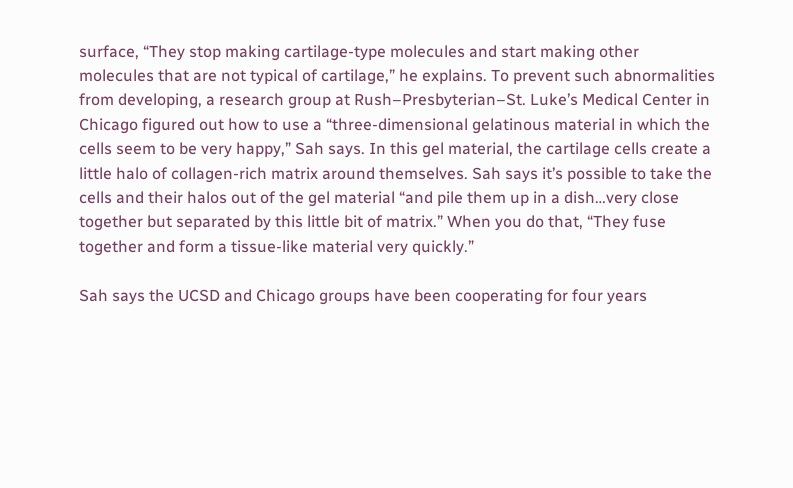surface, “They stop making cartilage-type molecules and start making other molecules that are not typical of cartilage,” he explains. To prevent such abnormalities from developing, a research group at Rush–Presbyterian–St. Luke’s Medical Center in Chicago figured out how to use a “three-dimensional gelatinous material in which the cells seem to be very happy,” Sah says. In this gel material, the cartilage cells create a little halo of collagen-rich matrix around themselves. Sah says it’s possible to take the cells and their halos out of the gel material “and pile them up in a dish…very close together but separated by this little bit of matrix.” When you do that, “They fuse together and form a tissue-like material very quickly.”

Sah says the UCSD and Chicago groups have been cooperating for four years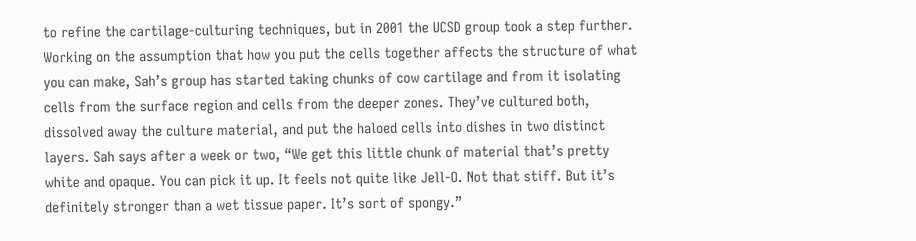to refine the cartilage-culturing techniques, but in 2001 the UCSD group took a step further. Working on the assumption that how you put the cells together affects the structure of what you can make, Sah’s group has started taking chunks of cow cartilage and from it isolating cells from the surface region and cells from the deeper zones. They’ve cultured both, dissolved away the culture material, and put the haloed cells into dishes in two distinct layers. Sah says after a week or two, “We get this little chunk of material that’s pretty white and opaque. You can pick it up. It feels not quite like Jell-O. Not that stiff. But it’s definitely stronger than a wet tissue paper. It’s sort of spongy.”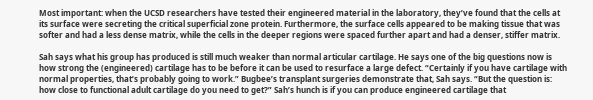Most important: when the UCSD researchers have tested their engineered material in the laboratory, they’ve found that the cells at its surface were secreting the critical superficial zone protein. Furthermore, the surface cells appeared to be making tissue that was softer and had a less dense matrix, while the cells in the deeper regions were spaced further apart and had a denser, stiffer matrix.

Sah says what his group has produced is still much weaker than normal articular cartilage. He says one of the big questions now is how strong the (engineered) cartilage has to be before it can be used to resurface a large defect. “Certainly if you have cartilage with normal properties, that’s probably going to work.” Bugbee’s transplant surgeries demonstrate that, Sah says. “But the question is: how close to functional adult cartilage do you need to get?” Sah’s hunch is if you can produce engineered cartilage that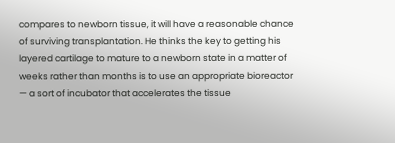compares to newborn tissue, it will have a reasonable chance of surviving transplantation. He thinks the key to getting his layered cartilage to mature to a newborn state in a matter of weeks rather than months is to use an appropriate bioreactor — a sort of incubator that accelerates the tissue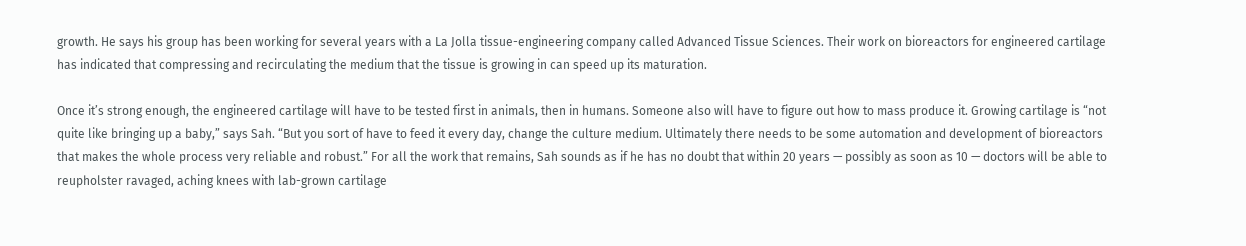growth. He says his group has been working for several years with a La Jolla tissue-engineering company called Advanced Tissue Sciences. Their work on bioreactors for engineered cartilage has indicated that compressing and recirculating the medium that the tissue is growing in can speed up its maturation.

Once it’s strong enough, the engineered cartilage will have to be tested first in animals, then in humans. Someone also will have to figure out how to mass produce it. Growing cartilage is “not quite like bringing up a baby,” says Sah. “But you sort of have to feed it every day, change the culture medium. Ultimately there needs to be some automation and development of bioreactors that makes the whole process very reliable and robust.” For all the work that remains, Sah sounds as if he has no doubt that within 20 years — possibly as soon as 10 — doctors will be able to reupholster ravaged, aching knees with lab-grown cartilage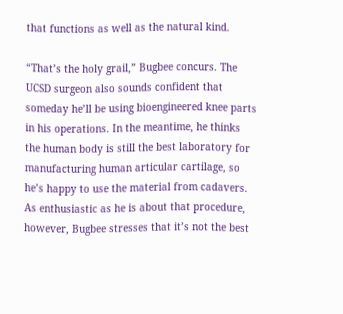that functions as well as the natural kind.

“That’s the holy grail,” Bugbee concurs. The UCSD surgeon also sounds confident that someday he’ll be using bioengineered knee parts in his operations. In the meantime, he thinks the human body is still the best laboratory for manufacturing human articular cartilage, so he’s happy to use the material from cadavers. As enthusiastic as he is about that procedure, however, Bugbee stresses that it’s not the best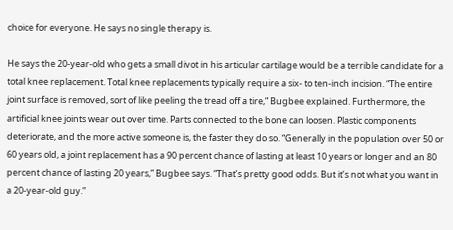choice for everyone. He says no single therapy is.

He says the 20-year-old who gets a small divot in his articular cartilage would be a terrible candidate for a total knee replacement. Total knee replacements typically require a six- to ten-inch incision. “The entire joint surface is removed, sort of like peeling the tread off a tire,” Bugbee explained. Furthermore, the artificial knee joints wear out over time. Parts connected to the bone can loosen. Plastic components deteriorate, and the more active someone is, the faster they do so. “Generally in the population over 50 or 60 years old, a joint replacement has a 90 percent chance of lasting at least 10 years or longer and an 80 percent chance of lasting 20 years,” Bugbee says. “That’s pretty good odds. But it’s not what you want in a 20-year-old guy.”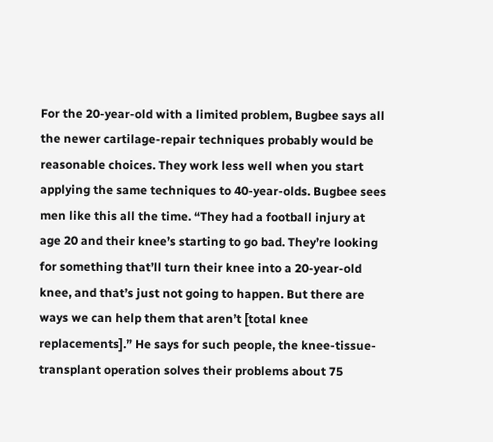For the 20-year-old with a limited problem, Bugbee says all the newer cartilage-repair techniques probably would be reasonable choices. They work less well when you start applying the same techniques to 40-year-olds. Bugbee sees men like this all the time. “They had a football injury at age 20 and their knee’s starting to go bad. They’re looking for something that’ll turn their knee into a 20-year-old knee, and that’s just not going to happen. But there are ways we can help them that aren’t [total knee replacements].” He says for such people, the knee-tissue-transplant operation solves their problems about 75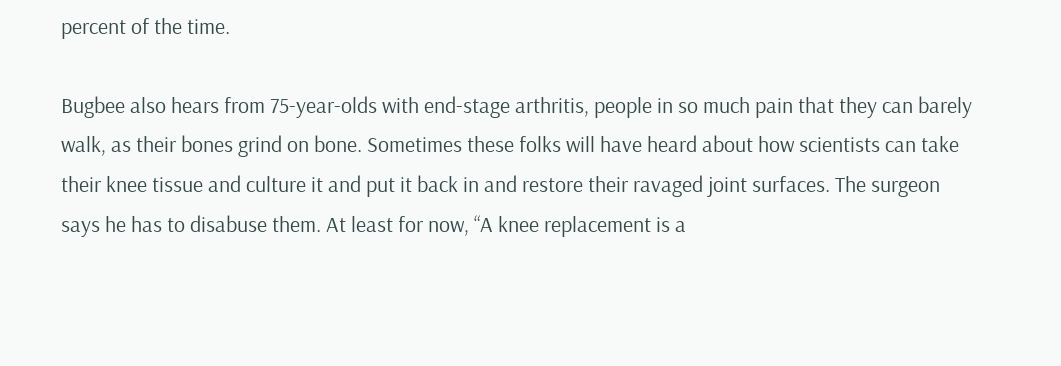percent of the time.

Bugbee also hears from 75-year-olds with end-stage arthritis, people in so much pain that they can barely walk, as their bones grind on bone. Sometimes these folks will have heard about how scientists can take their knee tissue and culture it and put it back in and restore their ravaged joint surfaces. The surgeon says he has to disabuse them. At least for now, “A knee replacement is a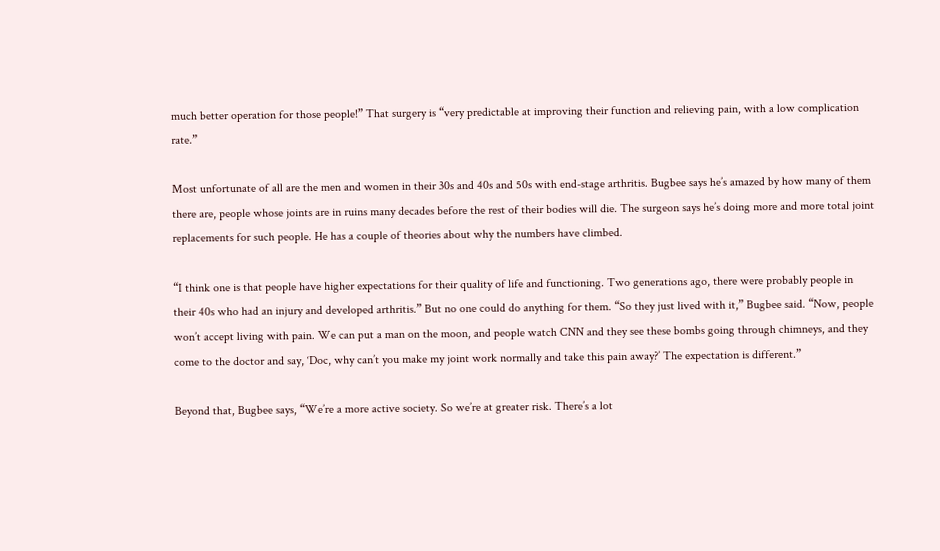much better operation for those people!” That surgery is “very predictable at improving their function and relieving pain, with a low complication rate.”

Most unfortunate of all are the men and women in their 30s and 40s and 50s with end-stage arthritis. Bugbee says he’s amazed by how many of them there are, people whose joints are in ruins many decades before the rest of their bodies will die. The surgeon says he’s doing more and more total joint replacements for such people. He has a couple of theories about why the numbers have climbed.

“I think one is that people have higher expectations for their quality of life and functioning. Two generations ago, there were probably people in their 40s who had an injury and developed arthritis.” But no one could do anything for them. “So they just lived with it,” Bugbee said. “Now, people won’t accept living with pain. We can put a man on the moon, and people watch CNN and they see these bombs going through chimneys, and they come to the doctor and say, ‘Doc, why can’t you make my joint work normally and take this pain away?’ The expectation is different.”

Beyond that, Bugbee says, “We’re a more active society. So we’re at greater risk. There’s a lot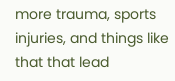more trauma, sports injuries, and things like that that lead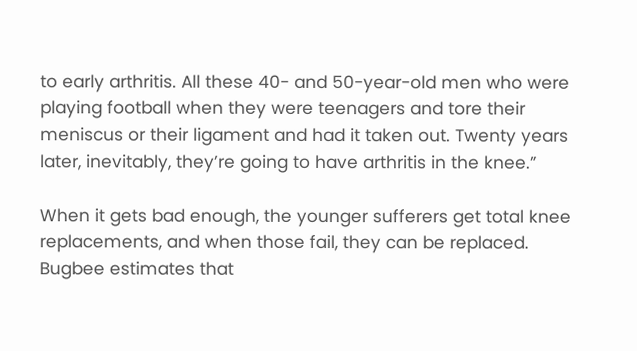to early arthritis. All these 40- and 50-year-old men who were playing football when they were teenagers and tore their meniscus or their ligament and had it taken out. Twenty years later, inevitably, they’re going to have arthritis in the knee.”

When it gets bad enough, the younger sufferers get total knee replacements, and when those fail, they can be replaced. Bugbee estimates that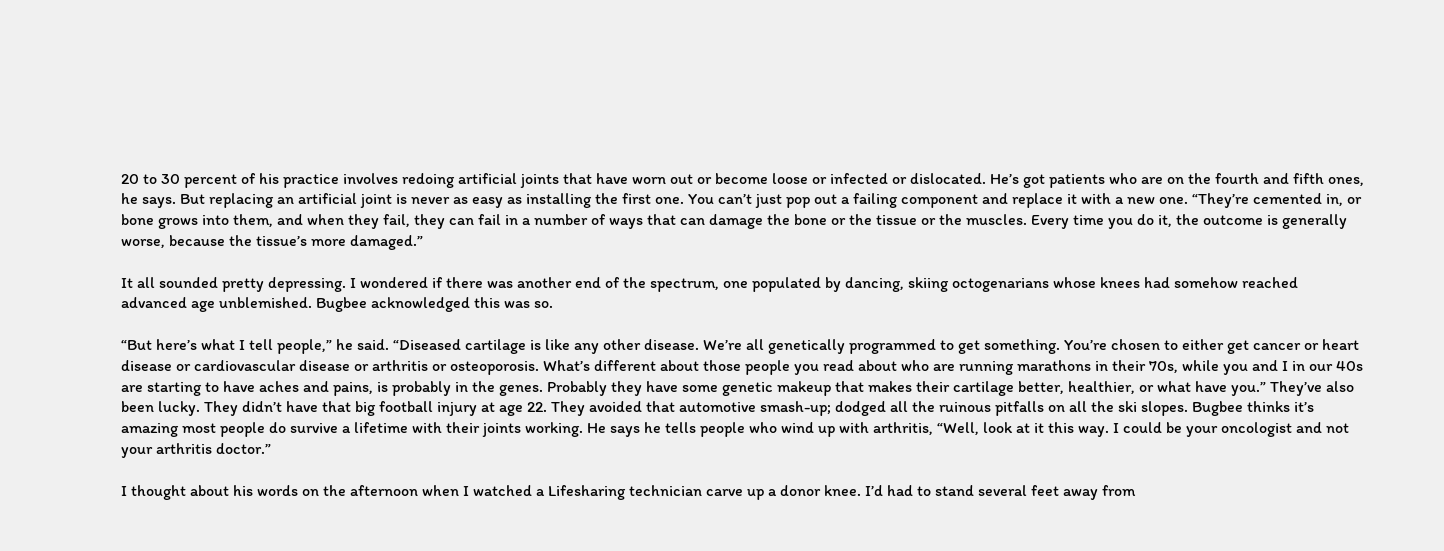20 to 30 percent of his practice involves redoing artificial joints that have worn out or become loose or infected or dislocated. He’s got patients who are on the fourth and fifth ones, he says. But replacing an artificial joint is never as easy as installing the first one. You can’t just pop out a failing component and replace it with a new one. “They’re cemented in, or bone grows into them, and when they fail, they can fail in a number of ways that can damage the bone or the tissue or the muscles. Every time you do it, the outcome is generally worse, because the tissue’s more damaged.”

It all sounded pretty depressing. I wondered if there was another end of the spectrum, one populated by dancing, skiing octogenarians whose knees had somehow reached advanced age unblemished. Bugbee acknowledged this was so.

“But here’s what I tell people,” he said. “Diseased cartilage is like any other disease. We’re all genetically programmed to get something. You’re chosen to either get cancer or heart disease or cardiovascular disease or arthritis or osteoporosis. What’s different about those people you read about who are running marathons in their 70s, while you and I in our 40s are starting to have aches and pains, is probably in the genes. Probably they have some genetic makeup that makes their cartilage better, healthier, or what have you.” They’ve also been lucky. They didn’t have that big football injury at age 22. They avoided that automotive smash-up; dodged all the ruinous pitfalls on all the ski slopes. Bugbee thinks it’s amazing most people do survive a lifetime with their joints working. He says he tells people who wind up with arthritis, “Well, look at it this way. I could be your oncologist and not your arthritis doctor.”

I thought about his words on the afternoon when I watched a Lifesharing technician carve up a donor knee. I’d had to stand several feet away from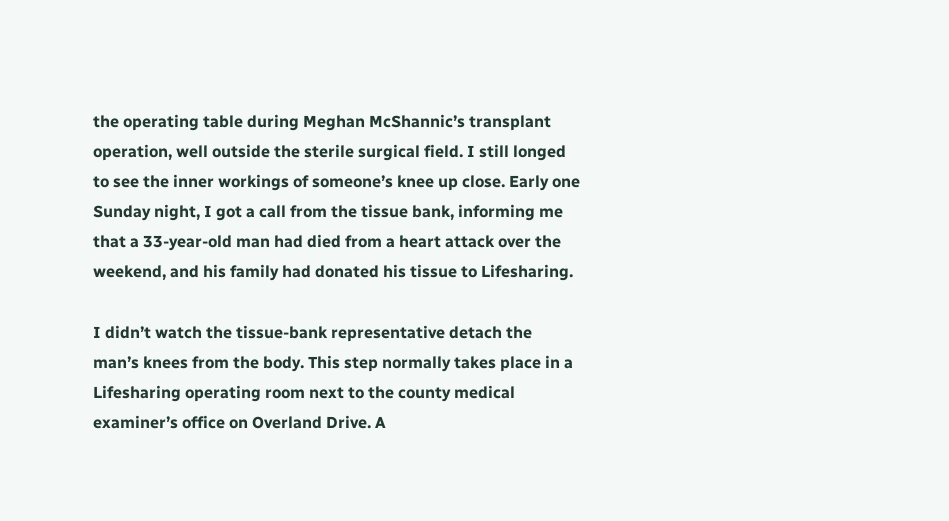the operating table during Meghan McShannic’s transplant operation, well outside the sterile surgical field. I still longed to see the inner workings of someone’s knee up close. Early one Sunday night, I got a call from the tissue bank, informing me that a 33-year-old man had died from a heart attack over the weekend, and his family had donated his tissue to Lifesharing.

I didn’t watch the tissue-bank representative detach the man’s knees from the body. This step normally takes place in a Lifesharing operating room next to the county medical examiner’s office on Overland Drive. A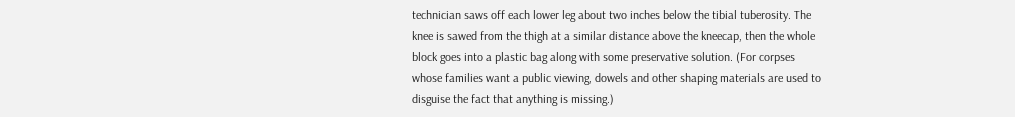technician saws off each lower leg about two inches below the tibial tuberosity. The knee is sawed from the thigh at a similar distance above the kneecap, then the whole block goes into a plastic bag along with some preservative solution. (For corpses whose families want a public viewing, dowels and other shaping materials are used to disguise the fact that anything is missing.)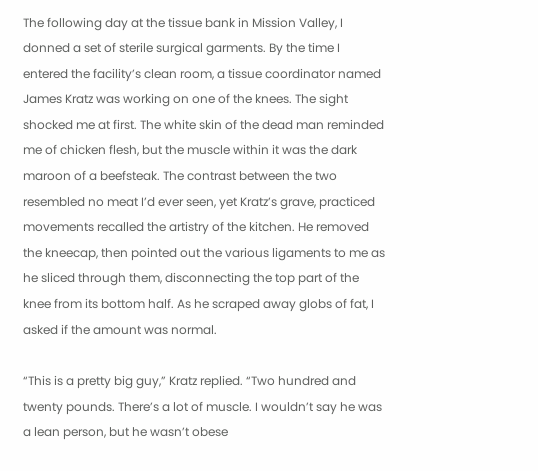The following day at the tissue bank in Mission Valley, I donned a set of sterile surgical garments. By the time I entered the facility’s clean room, a tissue coordinator named James Kratz was working on one of the knees. The sight shocked me at first. The white skin of the dead man reminded me of chicken flesh, but the muscle within it was the dark maroon of a beefsteak. The contrast between the two resembled no meat I’d ever seen, yet Kratz’s grave, practiced movements recalled the artistry of the kitchen. He removed the kneecap, then pointed out the various ligaments to me as he sliced through them, disconnecting the top part of the knee from its bottom half. As he scraped away globs of fat, I asked if the amount was normal.

“This is a pretty big guy,” Kratz replied. “Two hundred and twenty pounds. There’s a lot of muscle. I wouldn’t say he was a lean person, but he wasn’t obese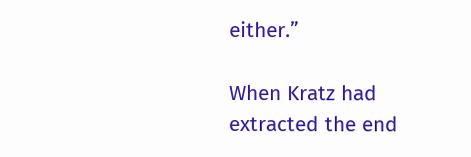either.”

When Kratz had extracted the end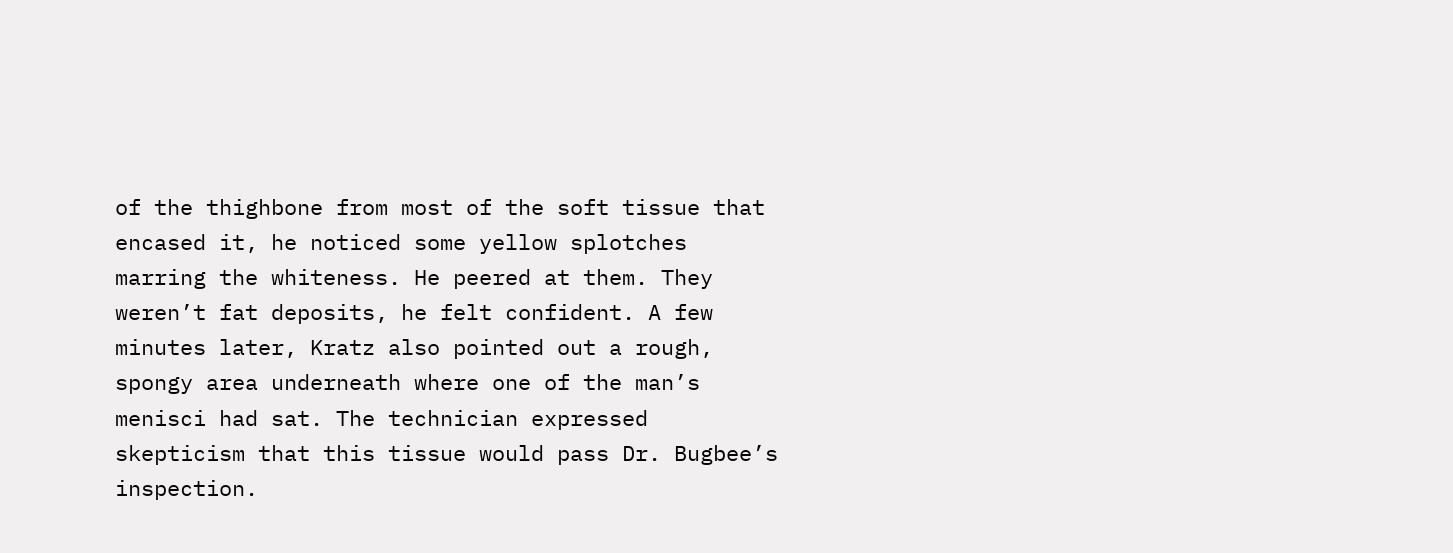of the thighbone from most of the soft tissue that encased it, he noticed some yellow splotches marring the whiteness. He peered at them. They weren’t fat deposits, he felt confident. A few minutes later, Kratz also pointed out a rough, spongy area underneath where one of the man’s menisci had sat. The technician expressed skepticism that this tissue would pass Dr. Bugbee’s inspection.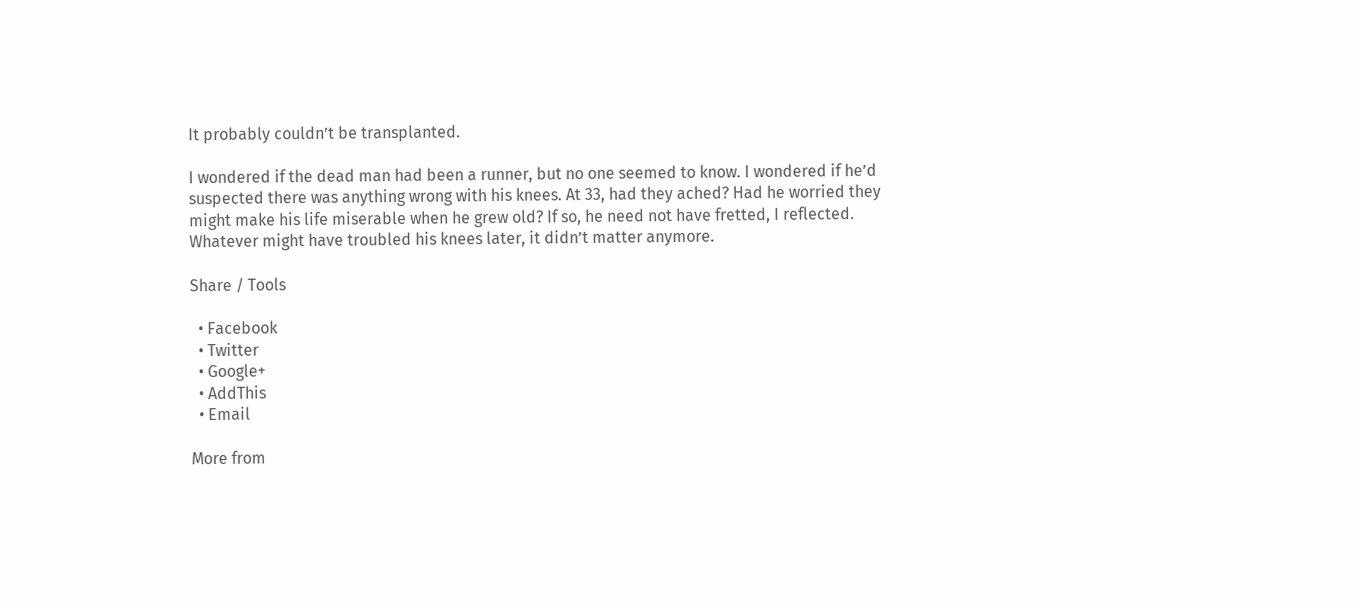It probably couldn’t be transplanted.

I wondered if the dead man had been a runner, but no one seemed to know. I wondered if he’d suspected there was anything wrong with his knees. At 33, had they ached? Had he worried they might make his life miserable when he grew old? If so, he need not have fretted, I reflected. Whatever might have troubled his knees later, it didn’t matter anymore.

Share / Tools

  • Facebook
  • Twitter
  • Google+
  • AddThis
  • Email

More from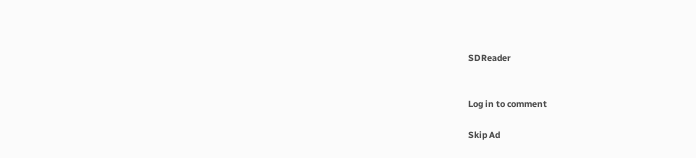SDReader


Log in to comment

Skip Ad